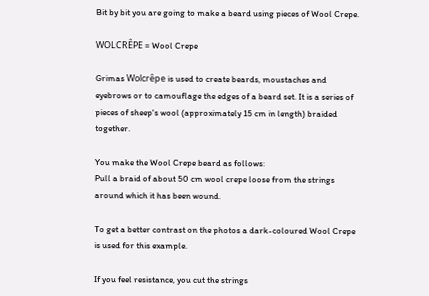Bit by bit you are going to make a beard using pieces of Wool Crepe.

WOLCRÊPE = Wool Crepe

Grimas Wolcrêpe is used to create beards, moustaches and eyebrows or to camouflage the edges of a beard set. It is a series of pieces of sheep's wool (approximately 15 cm in length) braided together.

You make the Wool Crepe beard as follows:
Pull a braid of about 50 cm wool crepe loose from the strings around which it has been wound.

To get a better contrast on the photos a dark-coloured Wool Crepe is used for this example.

If you feel resistance, you cut the strings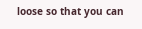loose so that you can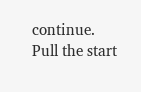continue.
Pull the start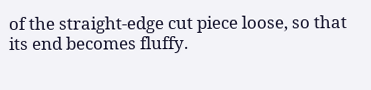of the straight-edge cut piece loose, so that its end becomes fluffy.